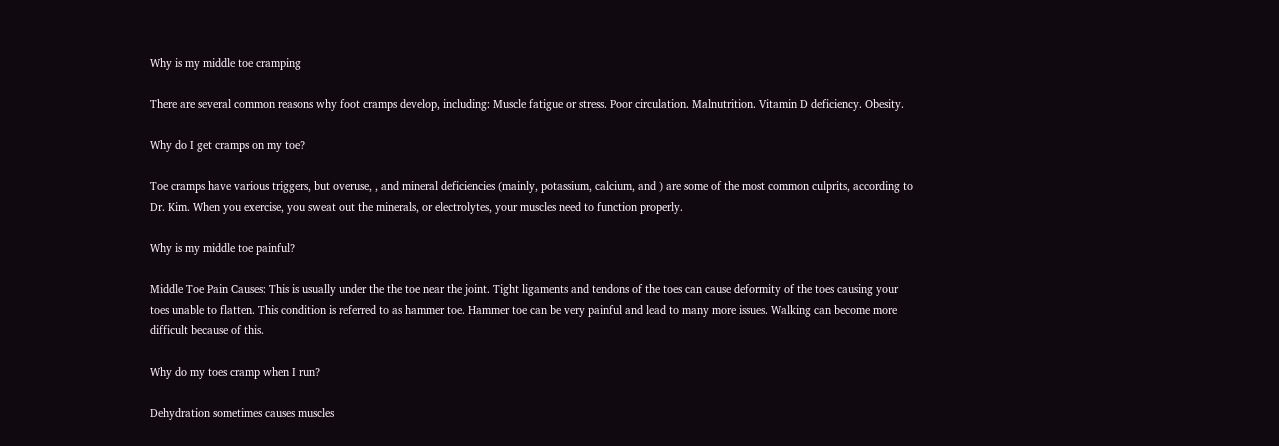Why is my middle toe cramping

There are several common reasons why foot cramps develop, including: Muscle fatigue or stress. Poor circulation. Malnutrition. Vitamin D deficiency. Obesity.

Why do I get cramps on my toe?

Toe cramps have various triggers, but overuse, , and mineral deficiencies (mainly, potassium, calcium, and ) are some of the most common culprits, according to Dr. Kim. When you exercise, you sweat out the minerals, or electrolytes, your muscles need to function properly.

Why is my middle toe painful?

Middle Toe Pain Causes: This is usually under the the toe near the joint. Tight ligaments and tendons of the toes can cause deformity of the toes causing your toes unable to flatten. This condition is referred to as hammer toe. Hammer toe can be very painful and lead to many more issues. Walking can become more difficult because of this.

Why do my toes cramp when I run?

Dehydration sometimes causes muscles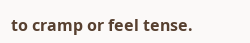to cramp or feel tense.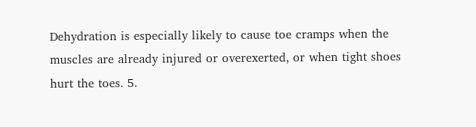Dehydration is especially likely to cause toe cramps when the muscles are already injured or overexerted, or when tight shoes hurt the toes. 5.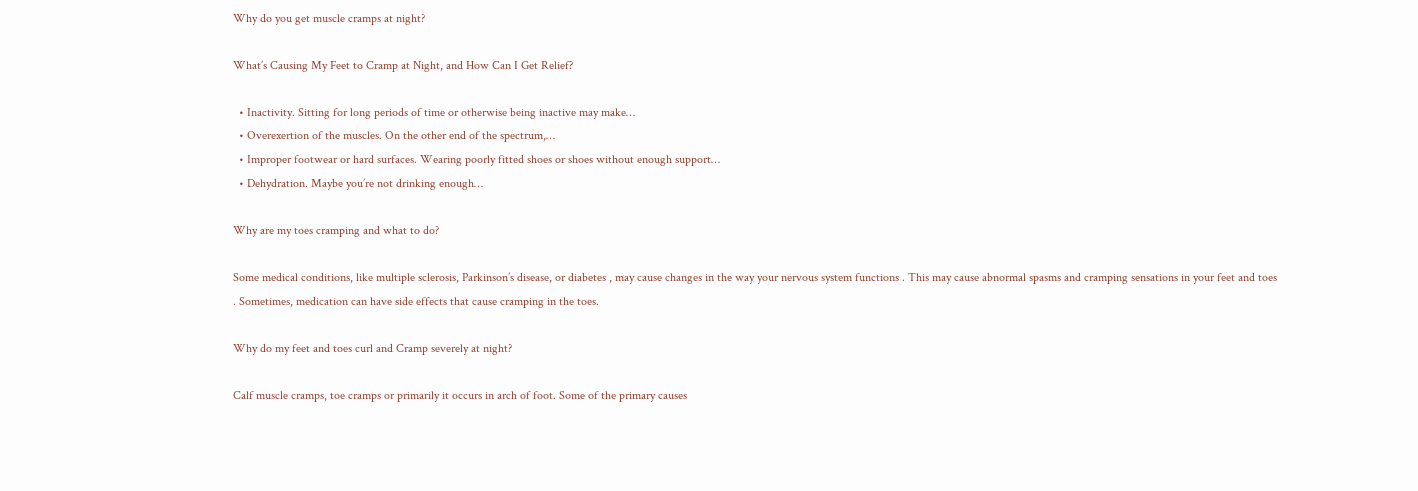Why do you get muscle cramps at night?

What’s Causing My Feet to Cramp at Night, and How Can I Get Relief?

  • Inactivity. Sitting for long periods of time or otherwise being inactive may make…
  • Overexertion of the muscles. On the other end of the spectrum,…
  • Improper footwear or hard surfaces. Wearing poorly fitted shoes or shoes without enough support…
  • Dehydration. Maybe you’re not drinking enough…

Why are my toes cramping and what to do?

Some medical conditions, like multiple sclerosis, Parkinson’s disease, or diabetes , may cause changes in the way your nervous system functions . This may cause abnormal spasms and cramping sensations in your feet and toes . Sometimes, medication can have side effects that cause cramping in the toes.

Why do my feet and toes curl and Cramp severely at night?

Calf muscle cramps, toe cramps or primarily it occurs in arch of foot. Some of the primary causes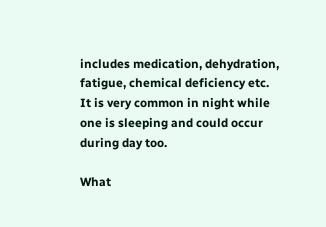includes medication, dehydration, fatigue, chemical deficiency etc. It is very common in night while one is sleeping and could occur during day too.

What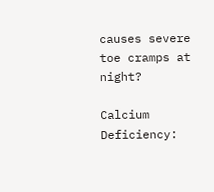causes severe toe cramps at night?

Calcium Deficiency: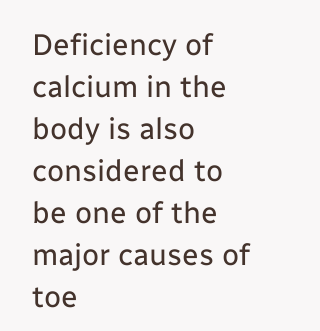Deficiency of calcium in the body is also considered to be one of the major causes of toe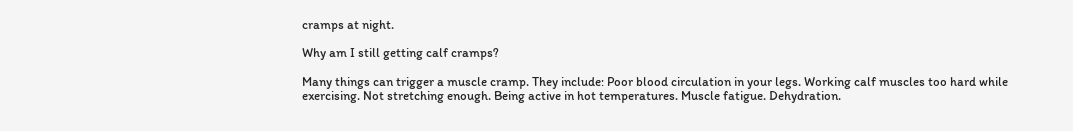cramps at night.

Why am I still getting calf cramps?

Many things can trigger a muscle cramp. They include: Poor blood circulation in your legs. Working calf muscles too hard while exercising. Not stretching enough. Being active in hot temperatures. Muscle fatigue. Dehydration.